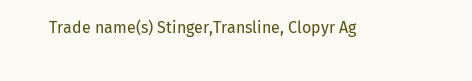Trade name(s) Stinger,Transline, Clopyr Ag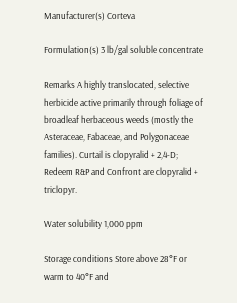Manufacturer(s) Corteva

Formulation(s) 3 lb/gal soluble concentrate

Remarks A highly translocated, selective herbicide active primarily through foliage of broadleaf herbaceous weeds (mostly the Asteraceae, Fabaceae, and Polygonaceae families). Curtail is clopyralid + 2,4-D; Redeem R&P and Confront are clopyralid + triclopyr.

Water solubility 1,000 ppm

Storage conditions Store above 28°F or warm to 40°F and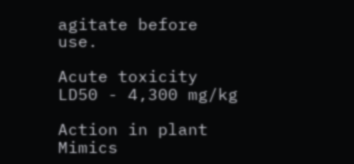agitate before use.

Acute toxicity LD50 - 4,300 mg/kg

Action in plant Mimics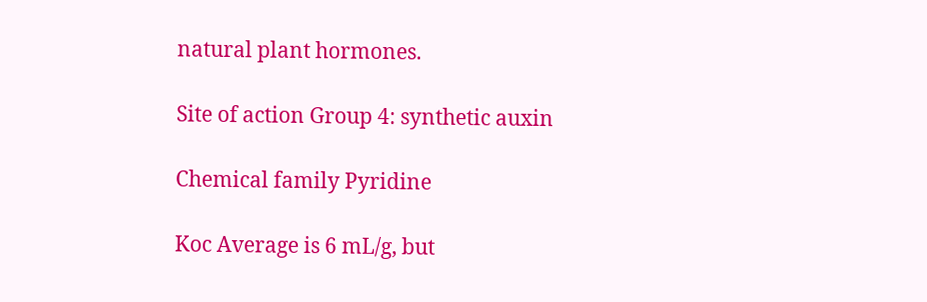natural plant hormones.

Site of action Group 4: synthetic auxin

Chemical family Pyridine

Koc Average is 6 mL/g, but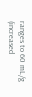ranges to 60 mL/g (increased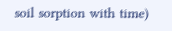soil sorption with time)